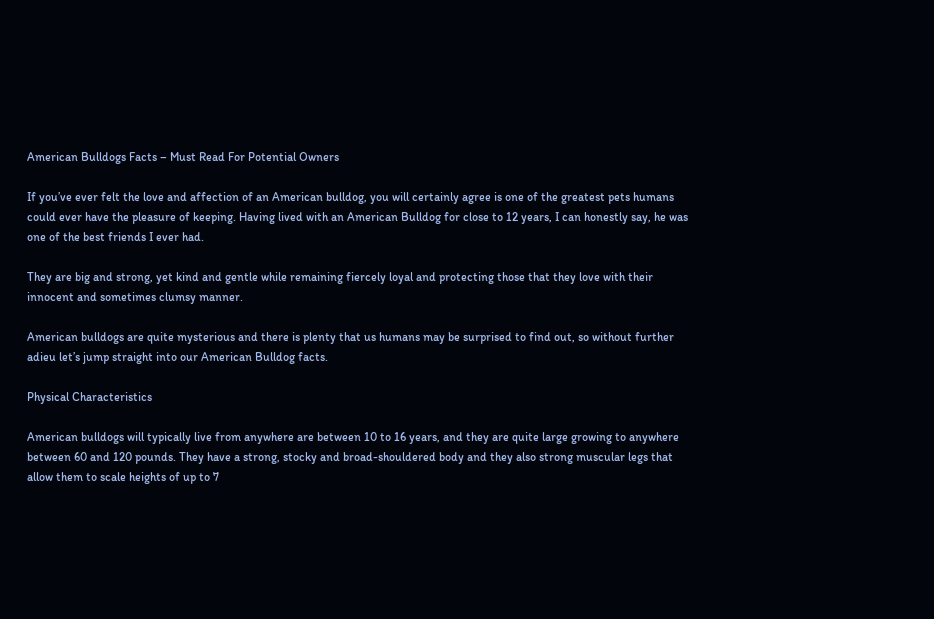American Bulldogs Facts – Must Read For Potential Owners

If you’ve ever felt the love and affection of an American bulldog, you will certainly agree is one of the greatest pets humans could ever have the pleasure of keeping. Having lived with an American Bulldog for close to 12 years, I can honestly say, he was one of the best friends I ever had.

They are big and strong, yet kind and gentle while remaining fiercely loyal and protecting those that they love with their innocent and sometimes clumsy manner.

American bulldogs are quite mysterious and there is plenty that us humans may be surprised to find out, so without further adieu let’s jump straight into our American Bulldog facts.

Physical Characteristics

American bulldogs will typically live from anywhere are between 10 to 16 years, and they are quite large growing to anywhere between 60 and 120 pounds. They have a strong, stocky and broad-shouldered body and they also strong muscular legs that allow them to scale heights of up to 7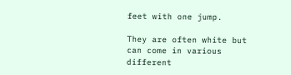feet with one jump.

They are often white but can come in various different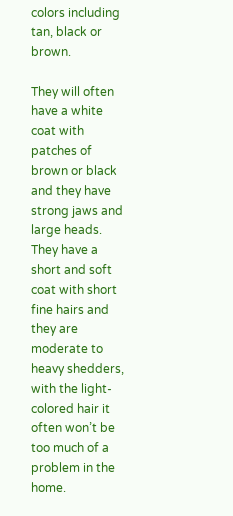colors including tan, black or brown.

They will often have a white coat with patches of brown or black and they have strong jaws and large heads. They have a short and soft coat with short fine hairs and they are moderate to heavy shedders, with the light-colored hair it often won’t be too much of a problem in the home.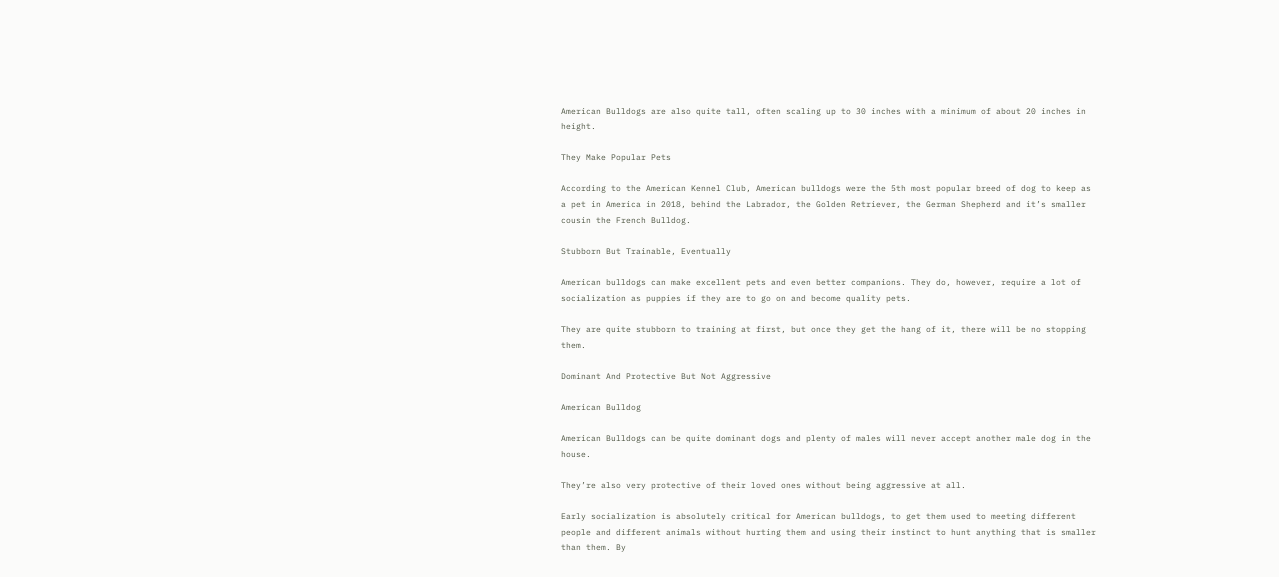American Bulldogs are also quite tall, often scaling up to 30 inches with a minimum of about 20 inches in height.

They Make Popular Pets

According to the American Kennel Club, American bulldogs were the 5th most popular breed of dog to keep as a pet in America in 2018, behind the Labrador, the Golden Retriever, the German Shepherd and it’s smaller cousin the French Bulldog.

Stubborn But Trainable, Eventually

American bulldogs can make excellent pets and even better companions. They do, however, require a lot of socialization as puppies if they are to go on and become quality pets.

They are quite stubborn to training at first, but once they get the hang of it, there will be no stopping them.

Dominant And Protective But Not Aggressive

American Bulldog

American Bulldogs can be quite dominant dogs and plenty of males will never accept another male dog in the house.

They’re also very protective of their loved ones without being aggressive at all.

Early socialization is absolutely critical for American bulldogs, to get them used to meeting different people and different animals without hurting them and using their instinct to hunt anything that is smaller than them. By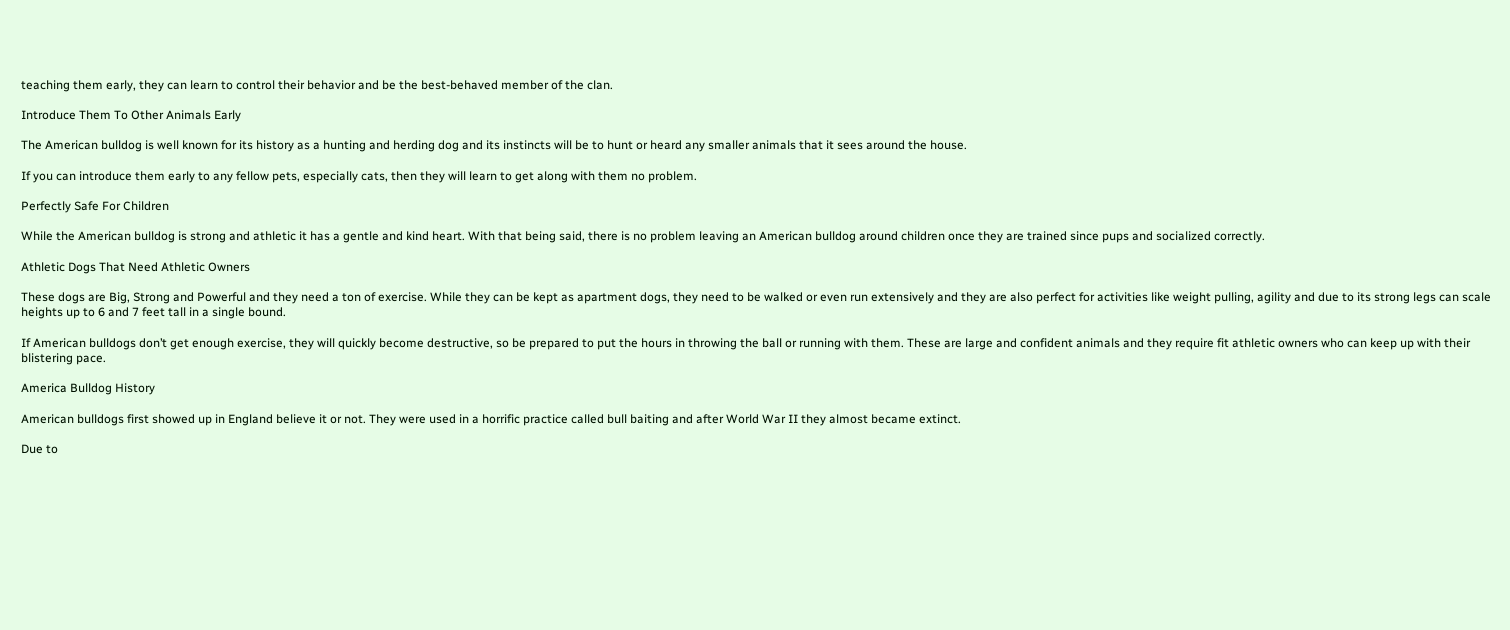teaching them early, they can learn to control their behavior and be the best-behaved member of the clan.

Introduce Them To Other Animals Early

The American bulldog is well known for its history as a hunting and herding dog and its instincts will be to hunt or heard any smaller animals that it sees around the house.

If you can introduce them early to any fellow pets, especially cats, then they will learn to get along with them no problem.

Perfectly Safe For Children

While the American bulldog is strong and athletic it has a gentle and kind heart. With that being said, there is no problem leaving an American bulldog around children once they are trained since pups and socialized correctly.

Athletic Dogs That Need Athletic Owners

These dogs are Big, Strong and Powerful and they need a ton of exercise. While they can be kept as apartment dogs, they need to be walked or even run extensively and they are also perfect for activities like weight pulling, agility and due to its strong legs can scale heights up to 6 and 7 feet tall in a single bound.

If American bulldogs don’t get enough exercise, they will quickly become destructive, so be prepared to put the hours in throwing the ball or running with them. These are large and confident animals and they require fit athletic owners who can keep up with their blistering pace.

America Bulldog History

American bulldogs first showed up in England believe it or not. They were used in a horrific practice called bull baiting and after World War II they almost became extinct.

Due to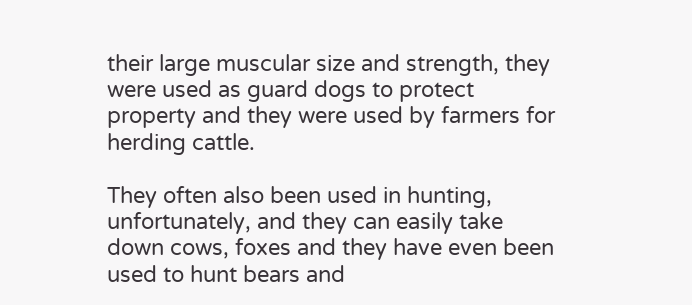their large muscular size and strength, they were used as guard dogs to protect property and they were used by farmers for herding cattle.

They often also been used in hunting, unfortunately, and they can easily take down cows, foxes and they have even been used to hunt bears and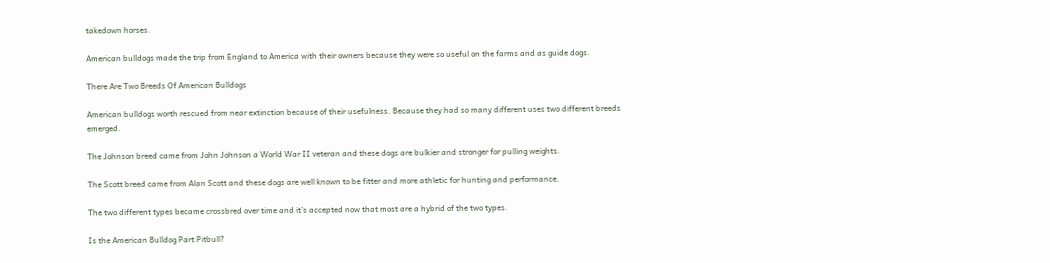takedown horses.

American bulldogs made the trip from England to America with their owners because they were so useful on the farms and as guide dogs.

There Are Two Breeds Of American Bulldogs

American bulldogs worth rescued from near extinction because of their usefulness. Because they had so many different uses two different breeds emerged.

The Johnson breed came from John Johnson a World War II veteran and these dogs are bulkier and stronger for pulling weights.

The Scott breed came from Alan Scott and these dogs are well known to be fitter and more athletic for hunting and performance.

The two different types became crossbred over time and it’s accepted now that most are a hybrid of the two types.

Is the American Bulldog Part Pitbull?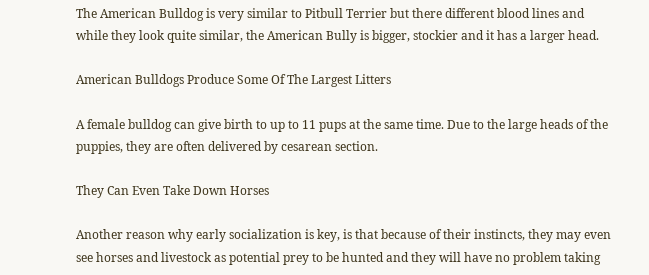The American Bulldog is very similar to Pitbull Terrier but there different blood lines and while they look quite similar, the American Bully is bigger, stockier and it has a larger head.

American Bulldogs Produce Some Of The Largest Litters

A female bulldog can give birth to up to 11 pups at the same time. Due to the large heads of the puppies, they are often delivered by cesarean section.

They Can Even Take Down Horses

Another reason why early socialization is key, is that because of their instincts, they may even see horses and livestock as potential prey to be hunted and they will have no problem taking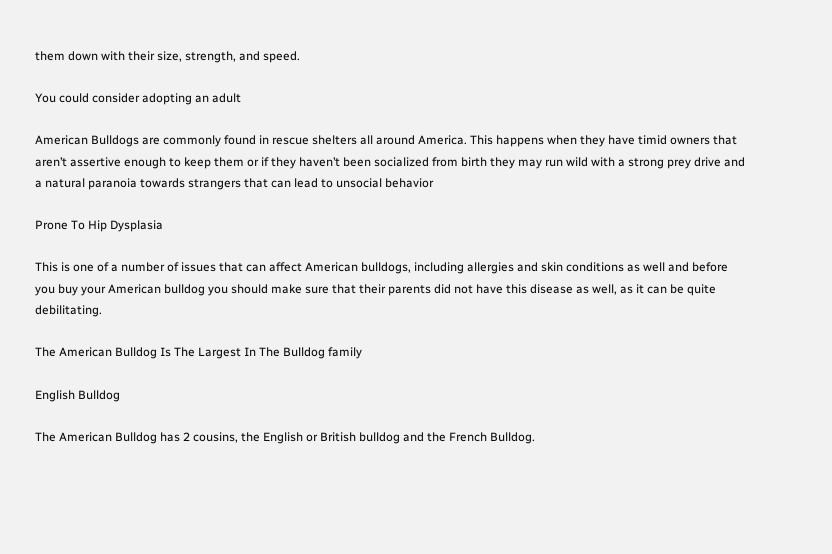them down with their size, strength, and speed.

You could consider adopting an adult

American Bulldogs are commonly found in rescue shelters all around America. This happens when they have timid owners that aren’t assertive enough to keep them or if they haven’t been socialized from birth they may run wild with a strong prey drive and a natural paranoia towards strangers that can lead to unsocial behavior

Prone To Hip Dysplasia

This is one of a number of issues that can affect American bulldogs, including allergies and skin conditions as well and before you buy your American bulldog you should make sure that their parents did not have this disease as well, as it can be quite debilitating.

The American Bulldog Is The Largest In The Bulldog family

English Bulldog

The American Bulldog has 2 cousins, the English or British bulldog and the French Bulldog.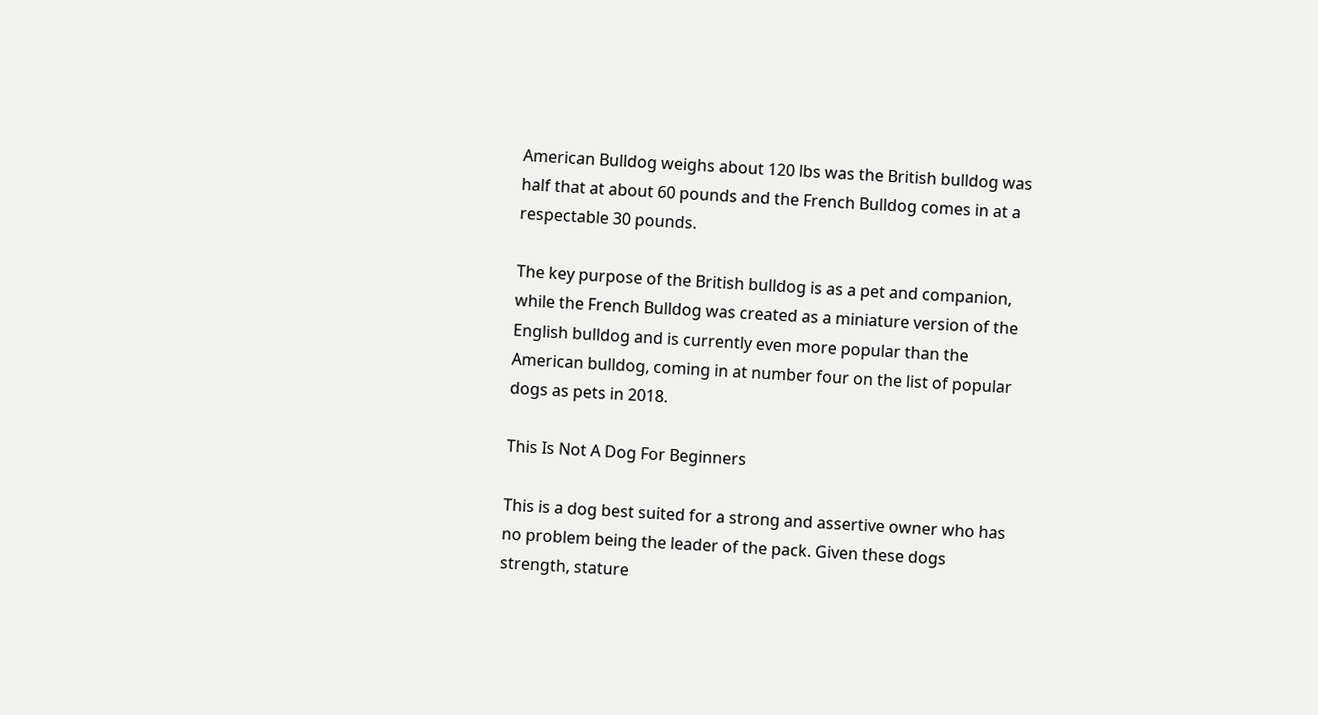American Bulldog weighs about 120 lbs was the British bulldog was half that at about 60 pounds and the French Bulldog comes in at a respectable 30 pounds.

The key purpose of the British bulldog is as a pet and companion, while the French Bulldog was created as a miniature version of the English bulldog and is currently even more popular than the American bulldog, coming in at number four on the list of popular dogs as pets in 2018.

This Is Not A Dog For Beginners

This is a dog best suited for a strong and assertive owner who has no problem being the leader of the pack. Given these dogs strength, stature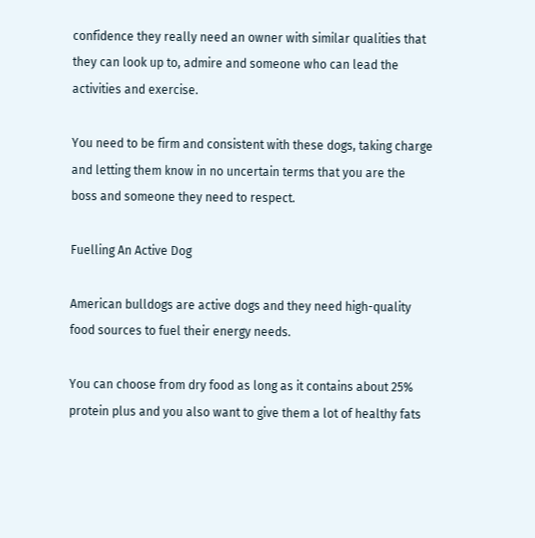confidence they really need an owner with similar qualities that they can look up to, admire and someone who can lead the activities and exercise.

You need to be firm and consistent with these dogs, taking charge and letting them know in no uncertain terms that you are the boss and someone they need to respect.

Fuelling An Active Dog

American bulldogs are active dogs and they need high-quality food sources to fuel their energy needs.

You can choose from dry food as long as it contains about 25% protein plus and you also want to give them a lot of healthy fats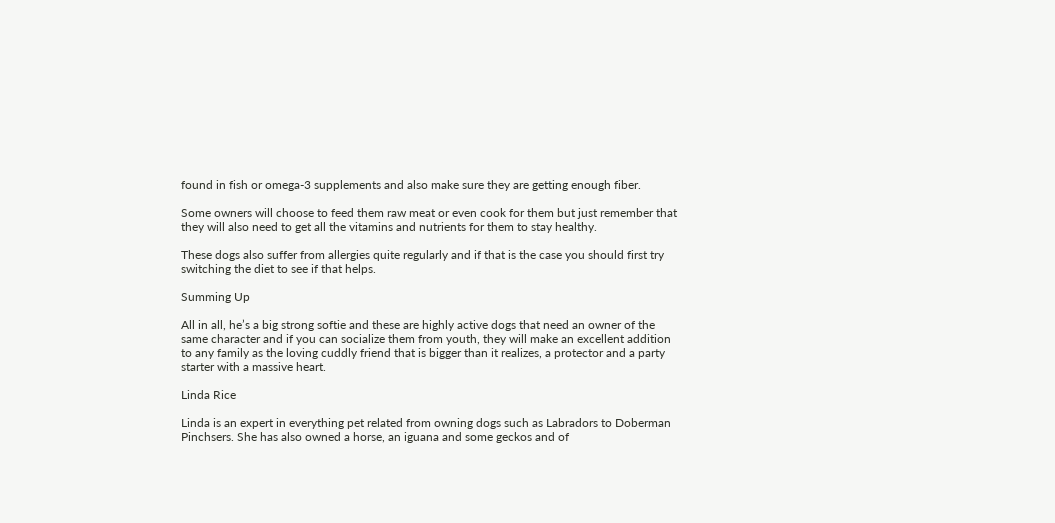found in fish or omega-3 supplements and also make sure they are getting enough fiber.

Some owners will choose to feed them raw meat or even cook for them but just remember that they will also need to get all the vitamins and nutrients for them to stay healthy.

These dogs also suffer from allergies quite regularly and if that is the case you should first try switching the diet to see if that helps.

Summing Up

All in all, he’s a big strong softie and these are highly active dogs that need an owner of the same character and if you can socialize them from youth, they will make an excellent addition to any family as the loving cuddly friend that is bigger than it realizes, a protector and a party starter with a massive heart.

Linda Rice

Linda is an expert in everything pet related from owning dogs such as Labradors to Doberman Pinchsers. She has also owned a horse, an iguana and some geckos and of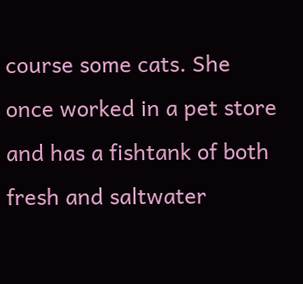course some cats. She once worked in a pet store and has a fishtank of both fresh and saltwater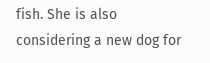fish. She is also considering a new dog for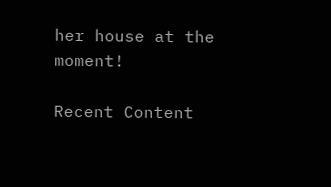her house at the moment!

Recent Content